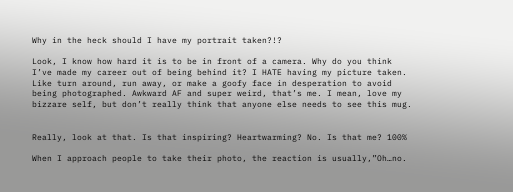Why in the heck should I have my portrait taken?!?

Look, I know how hard it is to be in front of a camera. Why do you think I’ve made my career out of being behind it? I HATE having my picture taken. Like turn around, run away, or make a goofy face in desperation to avoid being photographed. Awkward AF and super weird, that’s me. I mean, love my bizzare self, but don’t really think that anyone else needs to see this mug.


Really, look at that. Is that inspiring? Heartwarming? No. Is that me? 100%

When I approach people to take their photo, the reaction is usually,”Oh…no.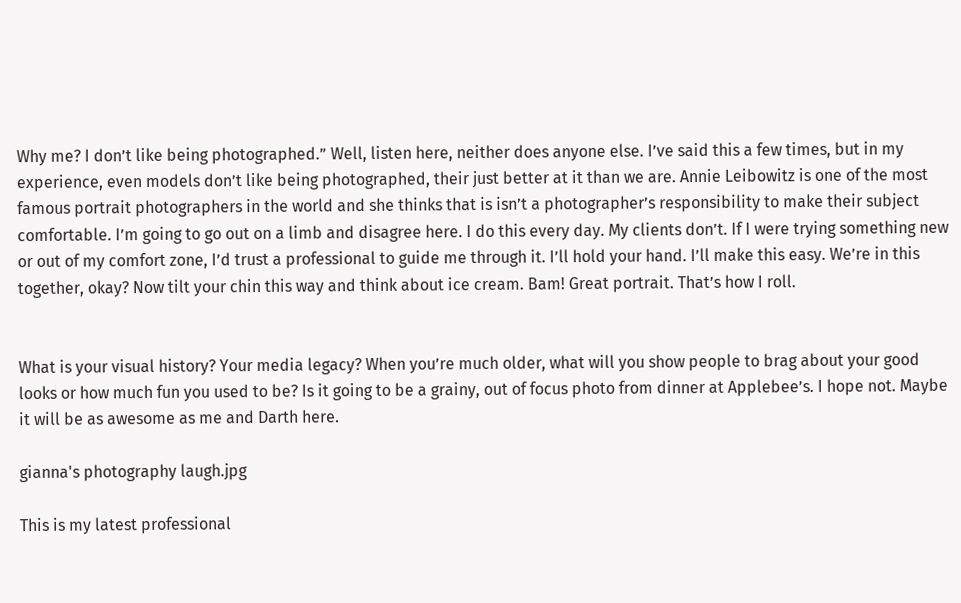Why me? I don’t like being photographed.” Well, listen here, neither does anyone else. I’ve said this a few times, but in my experience, even models don’t like being photographed, their just better at it than we are. Annie Leibowitz is one of the most famous portrait photographers in the world and she thinks that is isn’t a photographer’s responsibility to make their subject comfortable. I’m going to go out on a limb and disagree here. I do this every day. My clients don’t. If I were trying something new or out of my comfort zone, I’d trust a professional to guide me through it. I’ll hold your hand. I’ll make this easy. We’re in this together, okay? Now tilt your chin this way and think about ice cream. Bam! Great portrait. That’s how I roll.


What is your visual history? Your media legacy? When you’re much older, what will you show people to brag about your good looks or how much fun you used to be? Is it going to be a grainy, out of focus photo from dinner at Applebee’s. I hope not. Maybe it will be as awesome as me and Darth here.

gianna's photography laugh.jpg

This is my latest professional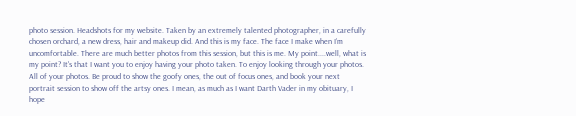photo session. Headshots for my website. Taken by an extremely talented photographer, in a carefully chosen orchard, a new dress, hair and makeup did. And this is my face. The face I make when I’m uncomfortable. There are much better photos from this session, but this is me. My point....well, what is my point? It's that I want you to enjoy having your photo taken. To enjoy looking through your photos. All of your photos. Be proud to show the goofy ones, the out of focus ones, and book your next portrait session to show off the artsy ones. I mean, as much as I want Darth Vader in my obituary, I hope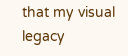that my visual legacy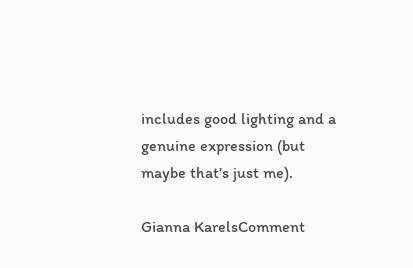includes good lighting and a genuine expression (but maybe that’s just me).

Gianna KarelsComment